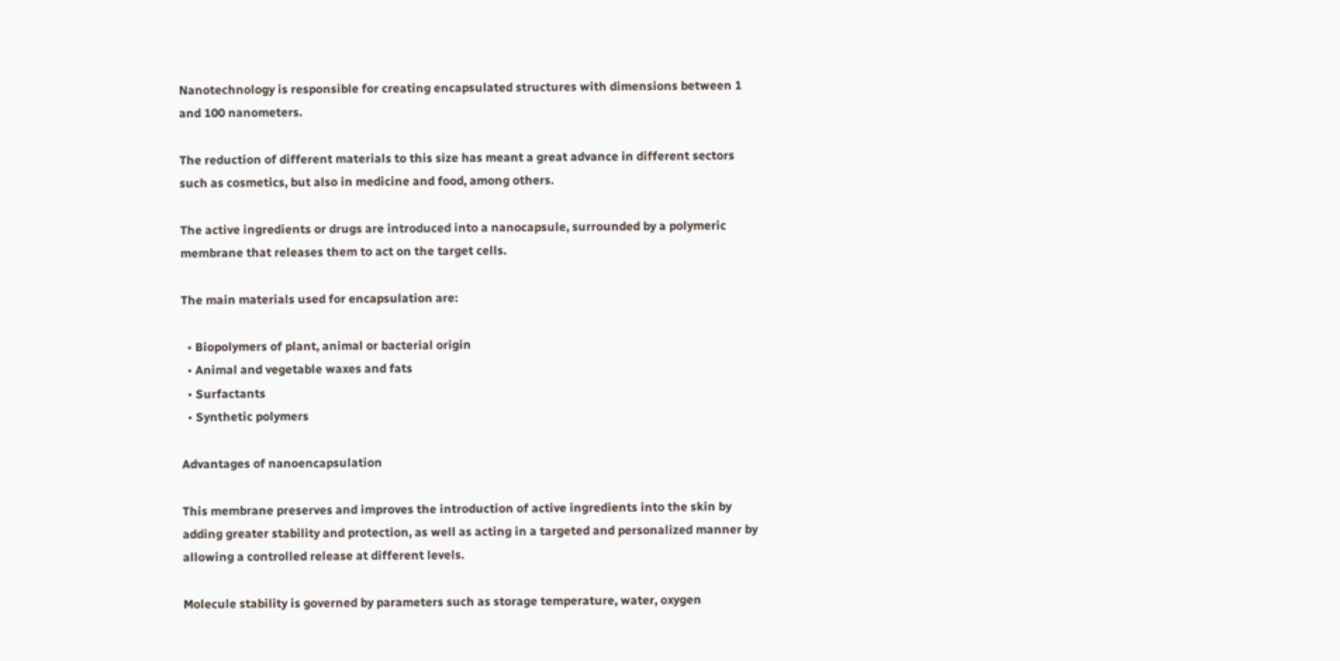Nanotechnology is responsible for creating encapsulated structures with dimensions between 1 and 100 nanometers.

The reduction of different materials to this size has meant a great advance in different sectors such as cosmetics, but also in medicine and food, among others.

The active ingredients or drugs are introduced into a nanocapsule, surrounded by a polymeric membrane that releases them to act on the target cells.

The main materials used for encapsulation are:

  • Biopolymers of plant, animal or bacterial origin
  • Animal and vegetable waxes and fats
  • Surfactants
  • Synthetic polymers

Advantages of nanoencapsulation

This membrane preserves and improves the introduction of active ingredients into the skin by adding greater stability and protection, as well as acting in a targeted and personalized manner by allowing a controlled release at different levels.

Molecule stability is governed by parameters such as storage temperature, water, oxygen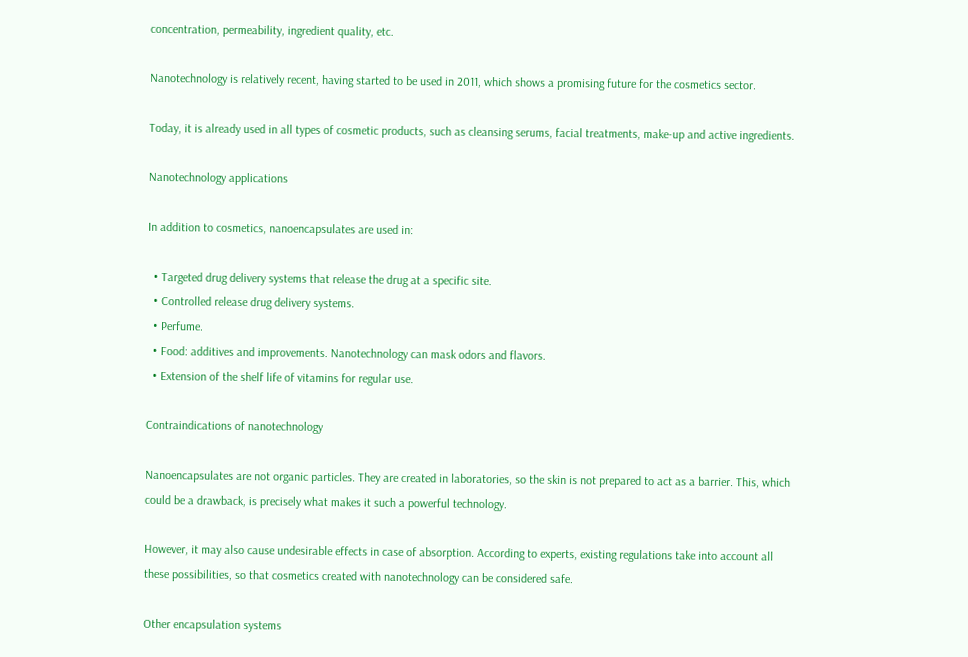concentration, permeability, ingredient quality, etc.

Nanotechnology is relatively recent, having started to be used in 2011, which shows a promising future for the cosmetics sector.

Today, it is already used in all types of cosmetic products, such as cleansing serums, facial treatments, make-up and active ingredients.

Nanotechnology applications

In addition to cosmetics, nanoencapsulates are used in:

  • Targeted drug delivery systems that release the drug at a specific site.
  • Controlled release drug delivery systems.
  • Perfume.
  • Food: additives and improvements. Nanotechnology can mask odors and flavors.
  • Extension of the shelf life of vitamins for regular use.

Contraindications of nanotechnology

Nanoencapsulates are not organic particles. They are created in laboratories, so the skin is not prepared to act as a barrier. This, which could be a drawback, is precisely what makes it such a powerful technology.

However, it may also cause undesirable effects in case of absorption. According to experts, existing regulations take into account all these possibilities, so that cosmetics created with nanotechnology can be considered safe.

Other encapsulation systems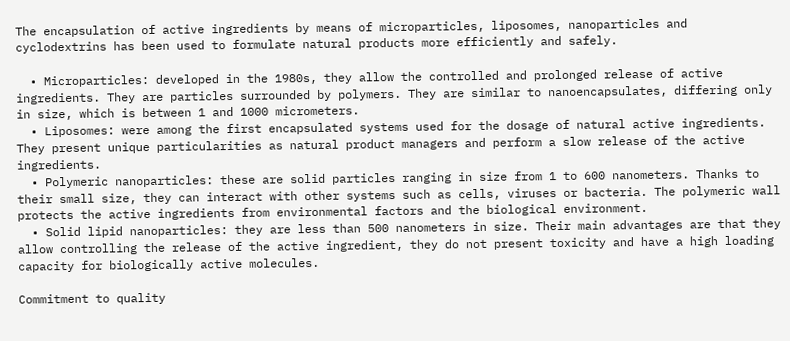The encapsulation of active ingredients by means of microparticles, liposomes, nanoparticles and cyclodextrins has been used to formulate natural products more efficiently and safely.

  • Microparticles: developed in the 1980s, they allow the controlled and prolonged release of active ingredients. They are particles surrounded by polymers. They are similar to nanoencapsulates, differing only in size, which is between 1 and 1000 micrometers.
  • Liposomes: were among the first encapsulated systems used for the dosage of natural active ingredients. They present unique particularities as natural product managers and perform a slow release of the active ingredients.
  • Polymeric nanoparticles: these are solid particles ranging in size from 1 to 600 nanometers. Thanks to their small size, they can interact with other systems such as cells, viruses or bacteria. The polymeric wall protects the active ingredients from environmental factors and the biological environment.
  • Solid lipid nanoparticles: they are less than 500 nanometers in size. Their main advantages are that they allow controlling the release of the active ingredient, they do not present toxicity and have a high loading capacity for biologically active molecules.

Commitment to quality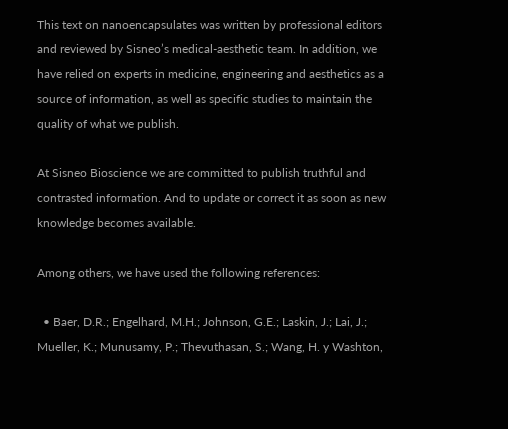This text on nanoencapsulates was written by professional editors and reviewed by Sisneo’s medical-aesthetic team. In addition, we have relied on experts in medicine, engineering and aesthetics as a source of information, as well as specific studies to maintain the quality of what we publish.

At Sisneo Bioscience we are committed to publish truthful and contrasted information. And to update or correct it as soon as new knowledge becomes available.

Among others, we have used the following references:

  • Baer, D.R.; Engelhard, M.H.; Johnson, G.E.; Laskin, J.; Lai, J.; Mueller, K.; Munusamy, P.; Thevuthasan, S.; Wang, H. y Washton,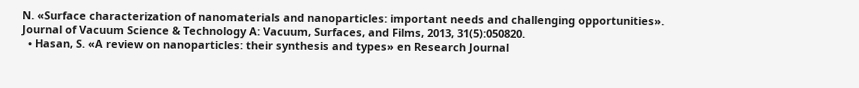N. «Surface characterization of nanomaterials and nanoparticles: important needs and challenging opportunities». Journal of Vacuum Science & Technology A: Vacuum, Surfaces, and Films, 2013, 31(5):050820.
  • Hasan, S. «A review on nanoparticles: their synthesis and types» en Research Journal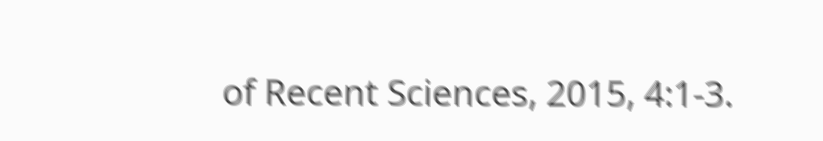of Recent Sciences, 2015, 4:1-3.